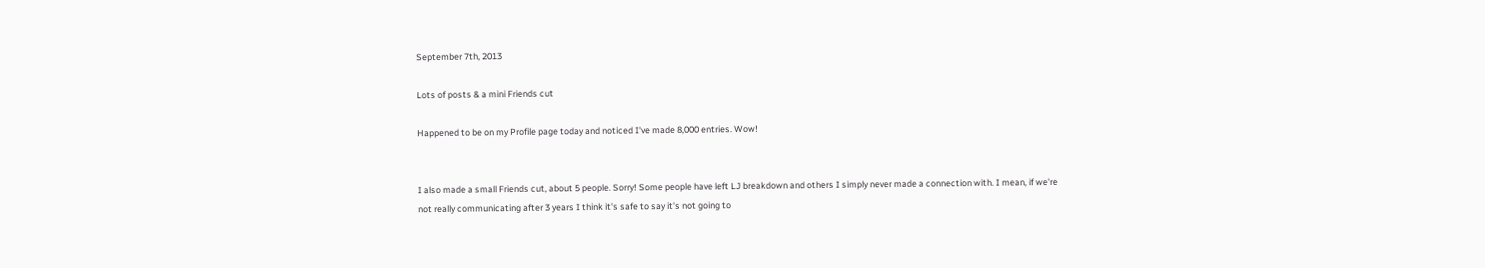September 7th, 2013

Lots of posts & a mini Friends cut

Happened to be on my Profile page today and noticed I've made 8,000 entries. Wow!


I also made a small Friends cut, about 5 people. Sorry! Some people have left LJ breakdown and others I simply never made a connection with. I mean, if we're not really communicating after 3 years I think it's safe to say it's not going to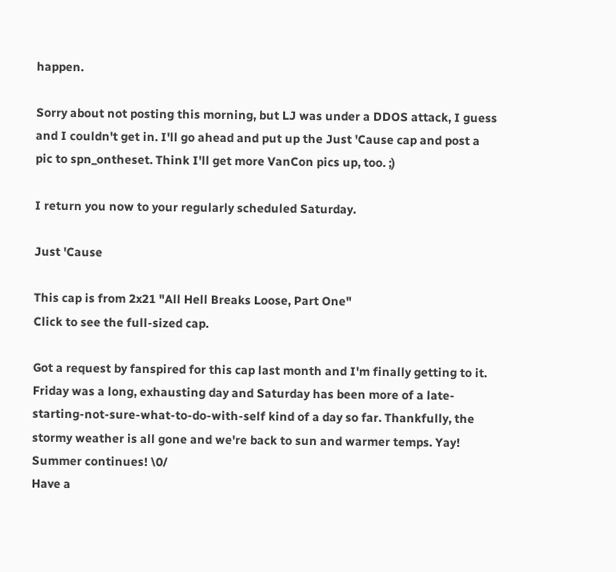happen.

Sorry about not posting this morning, but LJ was under a DDOS attack, I guess and I couldn't get in. I'll go ahead and put up the Just 'Cause cap and post a pic to spn_ontheset. Think I'll get more VanCon pics up, too. ;)

I return you now to your regularly scheduled Saturday.

Just 'Cause

This cap is from 2x21 "All Hell Breaks Loose, Part One"
Click to see the full-sized cap.

Got a request by fanspired for this cap last month and I'm finally getting to it.
Friday was a long, exhausting day and Saturday has been more of a late-starting-not-sure-what-to-do-with-self kind of a day so far. Thankfully, the stormy weather is all gone and we're back to sun and warmer temps. Yay! Summer continues! \0/
Have a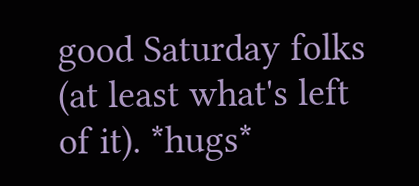good Saturday folks (at least what's left of it). *hugs*